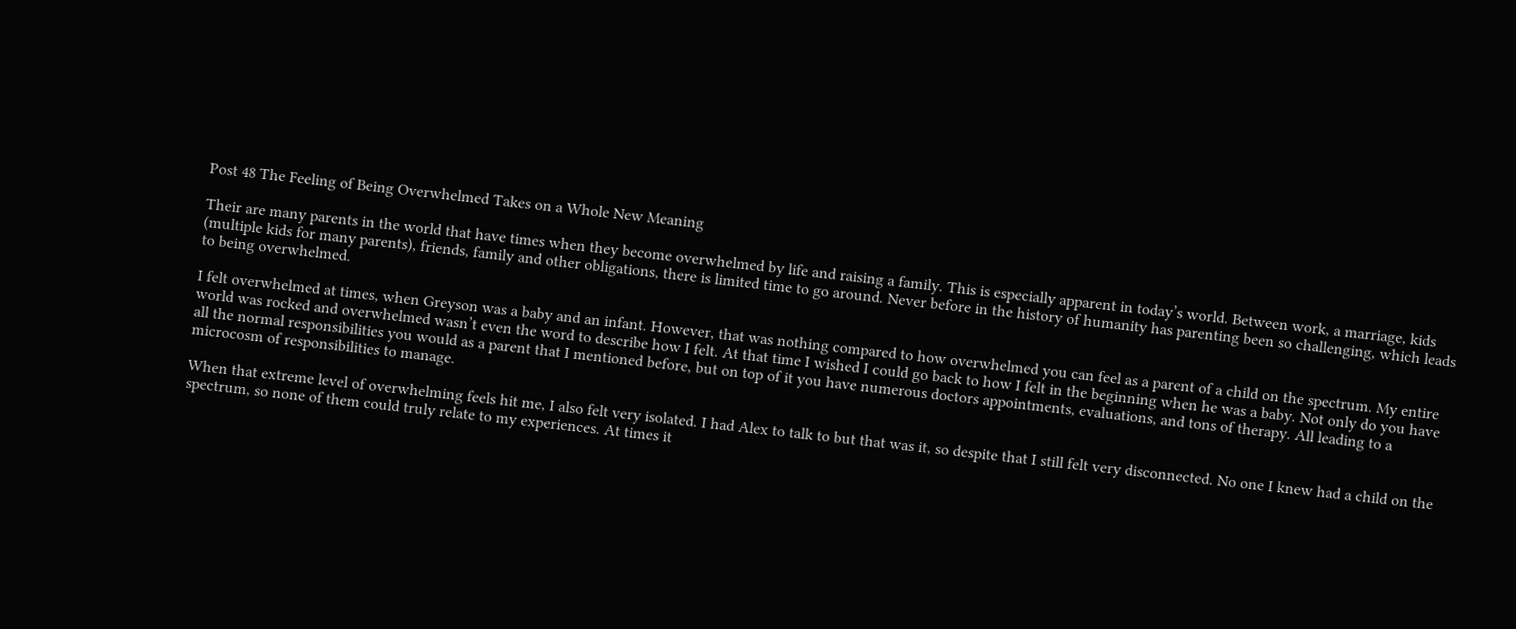Post 48 The Feeling of Being Overwhelmed Takes on a Whole New Meaning

Their are many parents in the world that have times when they become overwhelmed by life and raising a family. This is especially apparent in today’s world. Between work, a marriage, kids (multiple kids for many parents), friends, family and other obligations, there is limited time to go around. Never before in the history of humanity has parenting been so challenging, which leads to being overwhelmed.

I felt overwhelmed at times, when Greyson was a baby and an infant. However, that was nothing compared to how overwhelmed you can feel as a parent of a child on the spectrum. My entire world was rocked and overwhelmed wasn’t even the word to describe how I felt. At that time I wished I could go back to how I felt in the beginning when he was a baby. Not only do you have all the normal responsibilities you would as a parent that I mentioned before, but on top of it you have numerous doctors appointments, evaluations, and tons of therapy. All leading to a microcosm of responsibilities to manage.

When that extreme level of overwhelming feels hit me, I also felt very isolated. I had Alex to talk to but that was it, so despite that I still felt very disconnected. No one I knew had a child on the spectrum, so none of them could truly relate to my experiences. At times it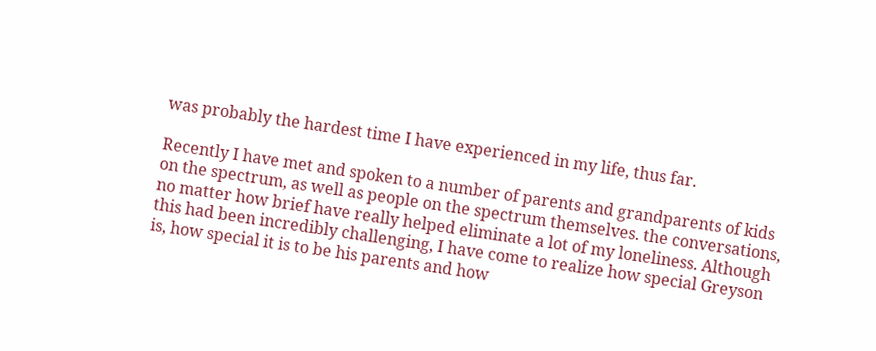was probably the hardest time I have experienced in my life, thus far.

Recently I have met and spoken to a number of parents and grandparents of kids on the spectrum, as well as people on the spectrum themselves. the conversations, no matter how brief have really helped eliminate a lot of my loneliness. Although this had been incredibly challenging, I have come to realize how special Greyson is, how special it is to be his parents and how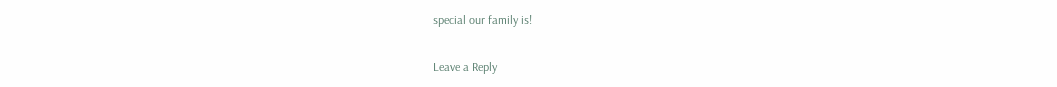special our family is!

Leave a Reply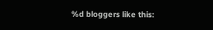%d bloggers like this: